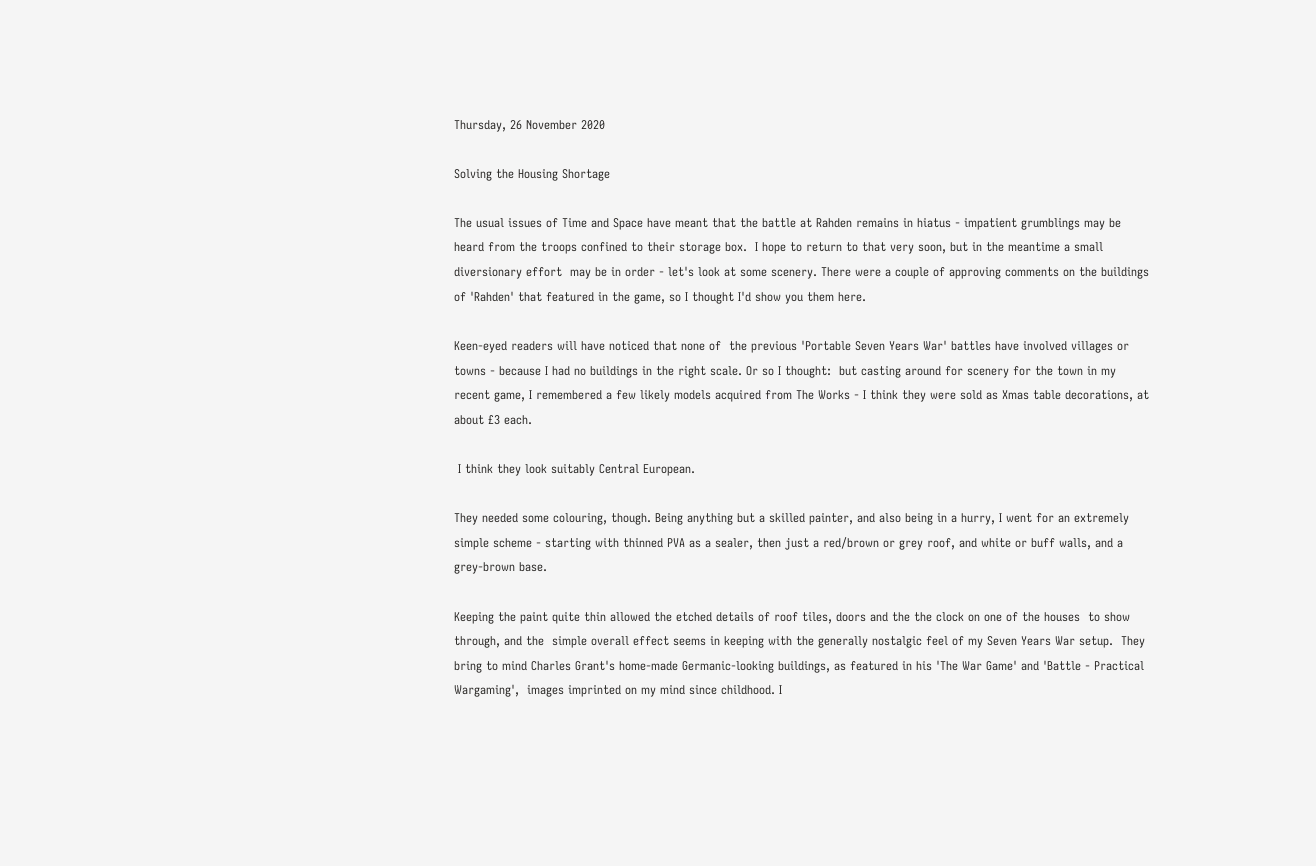Thursday, 26 November 2020

Solving the Housing Shortage

The usual issues of Time and Space have meant that the battle at Rahden remains in hiatus - impatient grumblings may be heard from the troops confined to their storage box.  I hope to return to that very soon, but in the meantime a small diversionary effort  may be in order - let's look at some scenery. There were a couple of approving comments on the buildings of 'Rahden' that featured in the game, so I thought I'd show you them here.

Keen-eyed readers will have noticed that none of  the previous 'Portable Seven Years War' battles have involved villages or towns - because I had no buildings in the right scale. Or so I thought:  but casting around for scenery for the town in my recent game, I remembered a few likely models acquired from The Works - I think they were sold as Xmas table decorations, at about £3 each.

 I think they look suitably Central European.

They needed some colouring, though. Being anything but a skilled painter, and also being in a hurry, I went for an extremely simple scheme - starting with thinned PVA as a sealer, then just a red/brown or grey roof, and white or buff walls, and a grey-brown base.

Keeping the paint quite thin allowed the etched details of roof tiles, doors and the the clock on one of the houses  to show through, and the  simple overall effect seems in keeping with the generally nostalgic feel of my Seven Years War setup.  They bring to mind Charles Grant's home-made Germanic-looking buildings, as featured in his 'The War Game' and 'Battle - Practical Wargaming',  images imprinted on my mind since childhood. I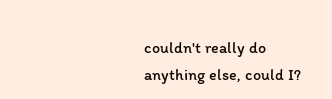couldn't really do anything else, could I?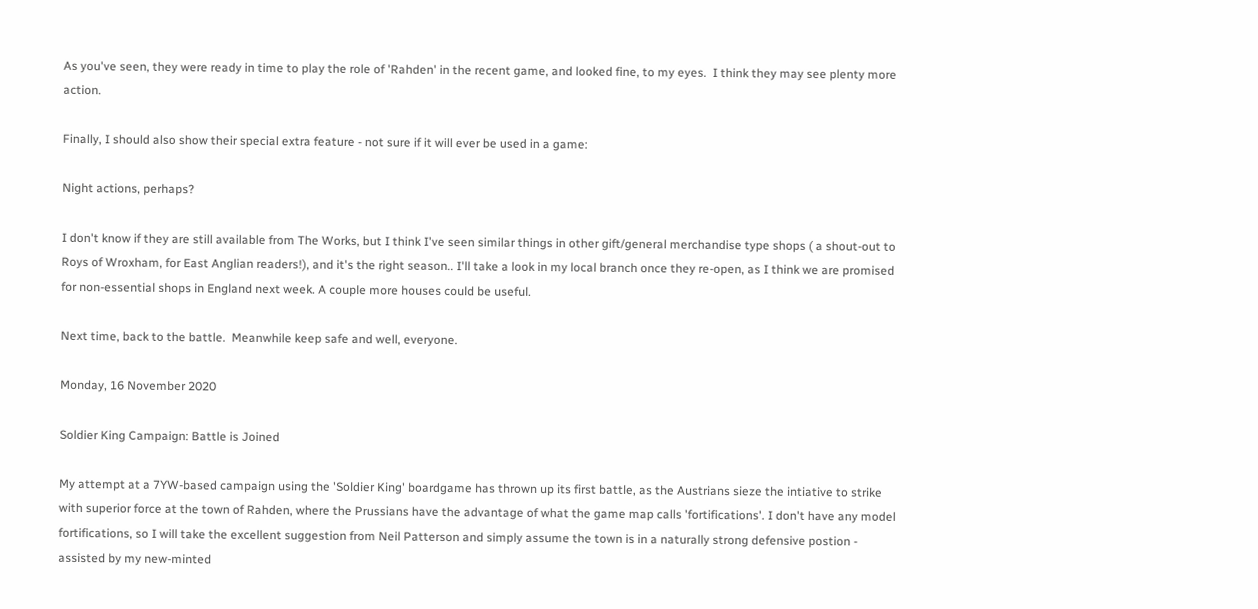As you've seen, they were ready in time to play the role of 'Rahden' in the recent game, and looked fine, to my eyes.  I think they may see plenty more action.

Finally, I should also show their special extra feature - not sure if it will ever be used in a game:

Night actions, perhaps?

I don't know if they are still available from The Works, but I think I've seen similar things in other gift/general merchandise type shops ( a shout-out to Roys of Wroxham, for East Anglian readers!), and it's the right season.. I'll take a look in my local branch once they re-open, as I think we are promised for non-essential shops in England next week. A couple more houses could be useful.

Next time, back to the battle.  Meanwhile keep safe and well, everyone.

Monday, 16 November 2020

Soldier King Campaign: Battle is Joined

My attempt at a 7YW-based campaign using the 'Soldier King' boardgame has thrown up its first battle, as the Austrians sieze the intiative to strike with superior force at the town of Rahden, where the Prussians have the advantage of what the game map calls 'fortifications'. I don't have any model fortifications, so I will take the excellent suggestion from Neil Patterson and simply assume the town is in a naturally strong defensive postion - assisted by my new-minted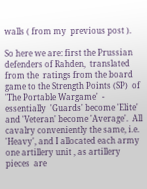walls ( from my  previous post ).

So here we are: first the Prussian defenders of Rahden,  translated from the  ratings from the board game to the Strength Points (SP)  of 'The Portable Wargame'  - essentially  'Guards' become 'Elite'  and 'Veteran' become 'Average'.  All cavalry conveniently the same, i.e. 'Heavy', and I allocated each army one artillery unit , as artillery pieces  are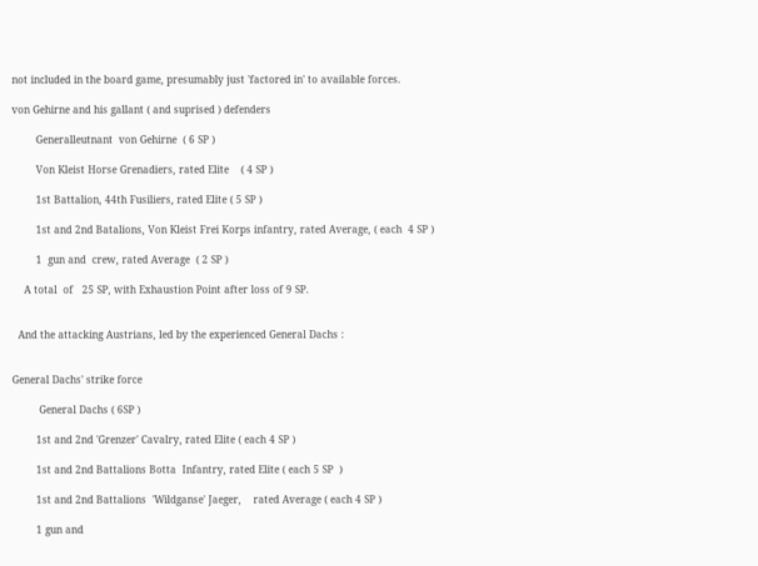not included in the board game, presumably just 'factored in' to available forces.

von Gehirne and his gallant ( and suprised ) defenders

        Generalleutnant  von Gehirne  ( 6 SP )

        Von Kleist Horse Grenadiers, rated Elite    ( 4 SP )

        1st Battalion, 44th Fusiliers, rated Elite ( 5 SP )

        1st and 2nd Batalions, Von Kleist Frei Korps infantry, rated Average, ( each  4 SP )

        1  gun and  crew, rated Average  ( 2 SP )

    A total  of   25 SP, with Exhaustion Point after loss of 9 SP.


  And the attacking Austrians, led by the experienced General Dachs :


General Dachs' strike force

         General Dachs ( 6SP )

        1st and 2nd 'Grenzer' Cavalry, rated Elite ( each 4 SP )

        1st and 2nd Battalions Botta  Infantry, rated Elite ( each 5 SP  )

        1st and 2nd Battalions  'Wildganse' Jaeger,    rated Average ( each 4 SP )

        1 gun and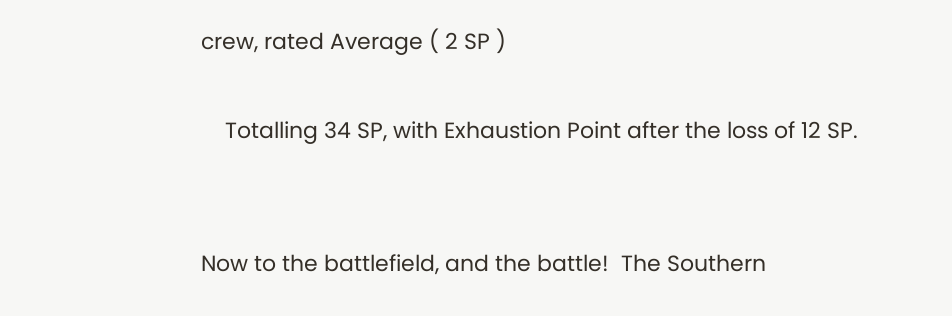crew, rated Average ( 2 SP )

    Totalling 34 SP, with Exhaustion Point after the loss of 12 SP.


Now to the battlefield, and the battle!  The Southern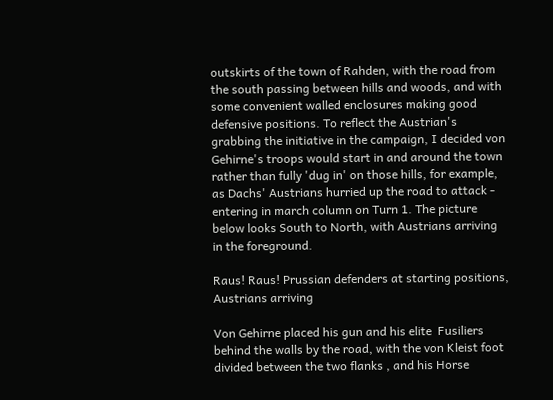outskirts of the town of Rahden, with the road from the south passing between hills and woods, and with some convenient walled enclosures making good defensive positions. To reflect the Austrian's grabbing the initiative in the campaign, I decided von Gehirne's troops would start in and around the town rather than fully 'dug in' on those hills, for example, as Dachs' Austrians hurried up the road to attack - entering in march column on Turn 1. The picture below looks South to North, with Austrians arriving in the foreground.

Raus! Raus! Prussian defenders at starting positions, Austrians arriving

Von Gehirne placed his gun and his elite  Fusiliers behind the walls by the road, with the von Kleist foot divided between the two flanks , and his Horse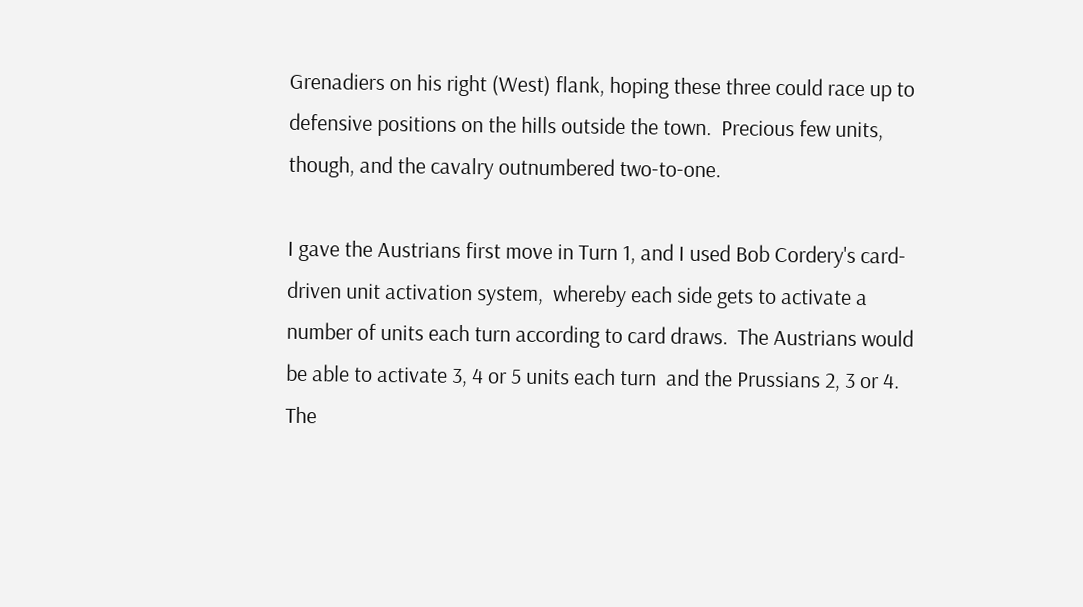Grenadiers on his right (West) flank, hoping these three could race up to defensive positions on the hills outside the town.  Precious few units, though, and the cavalry outnumbered two-to-one.

I gave the Austrians first move in Turn 1, and I used Bob Cordery's card-driven unit activation system,  whereby each side gets to activate a number of units each turn according to card draws.  The Austrians would be able to activate 3, 4 or 5 units each turn  and the Prussians 2, 3 or 4. The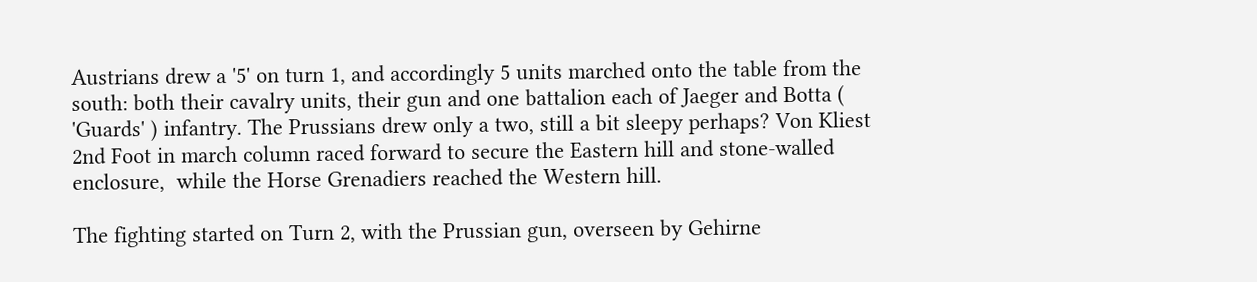Austrians drew a '5' on turn 1, and accordingly 5 units marched onto the table from the south: both their cavalry units, their gun and one battalion each of Jaeger and Botta ( 'Guards' ) infantry. The Prussians drew only a two, still a bit sleepy perhaps? Von Kliest 2nd Foot in march column raced forward to secure the Eastern hill and stone-walled  enclosure,  while the Horse Grenadiers reached the Western hill.

The fighting started on Turn 2, with the Prussian gun, overseen by Gehirne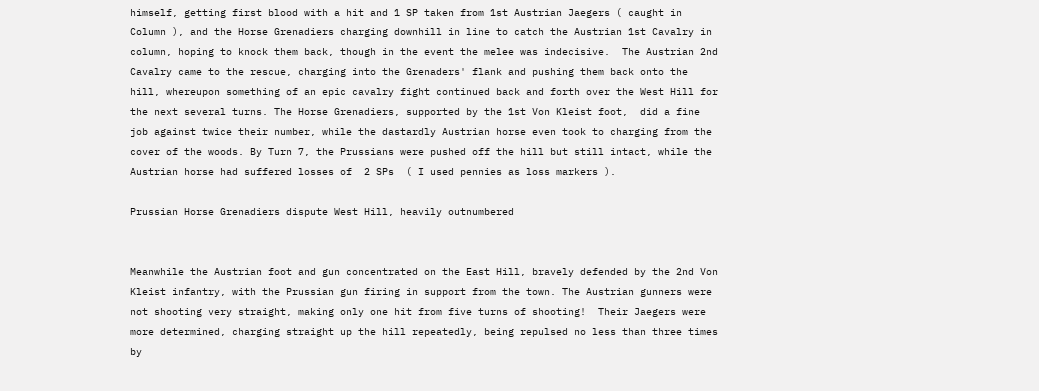himself, getting first blood with a hit and 1 SP taken from 1st Austrian Jaegers ( caught in Column ), and the Horse Grenadiers charging downhill in line to catch the Austrian 1st Cavalry in column, hoping to knock them back, though in the event the melee was indecisive.  The Austrian 2nd Cavalry came to the rescue, charging into the Grenaders' flank and pushing them back onto the hill, whereupon something of an epic cavalry fight continued back and forth over the West Hill for  the next several turns. The Horse Grenadiers, supported by the 1st Von Kleist foot,  did a fine job against twice their number, while the dastardly Austrian horse even took to charging from the cover of the woods. By Turn 7, the Prussians were pushed off the hill but still intact, while the Austrian horse had suffered losses of  2 SPs  ( I used pennies as loss markers ).

Prussian Horse Grenadiers dispute West Hill, heavily outnumbered


Meanwhile the Austrian foot and gun concentrated on the East Hill, bravely defended by the 2nd Von Kleist infantry, with the Prussian gun firing in support from the town. The Austrian gunners were not shooting very straight, making only one hit from five turns of shooting!  Their Jaegers were more determined, charging straight up the hill repeatedly, being repulsed no less than three times by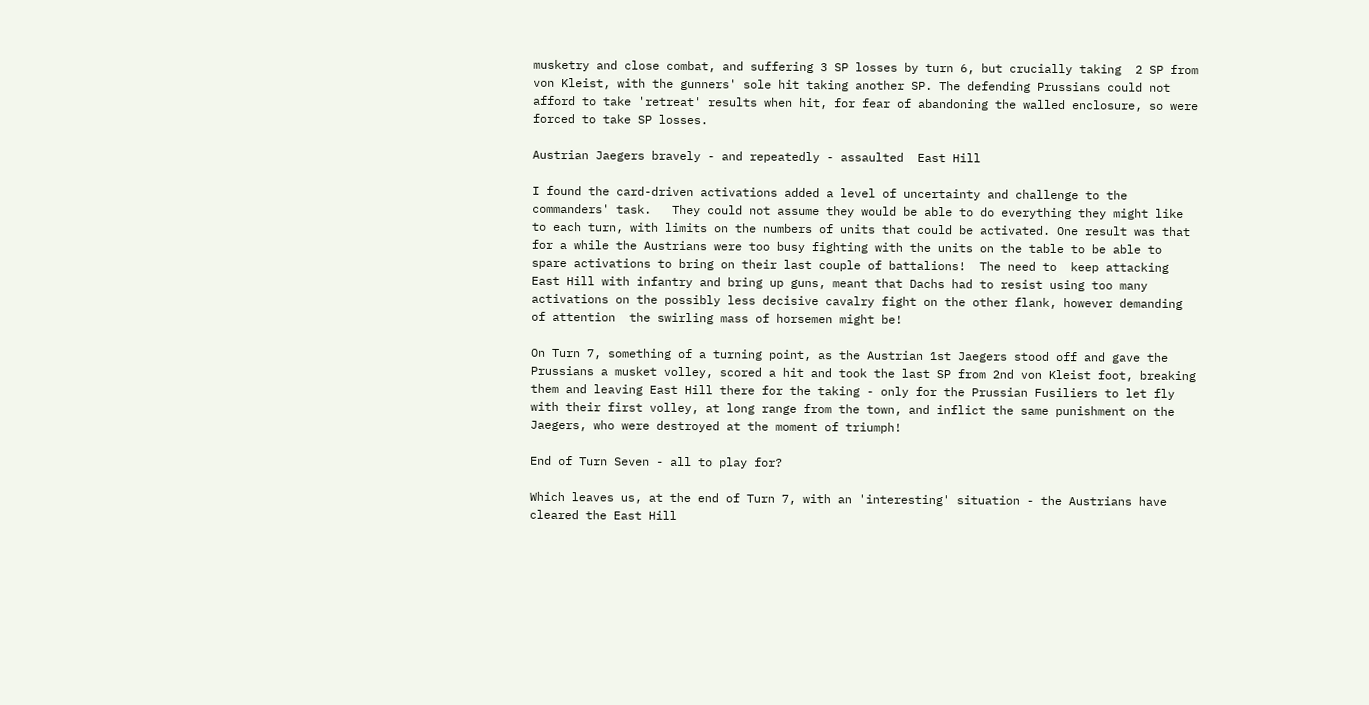musketry and close combat, and suffering 3 SP losses by turn 6, but crucially taking  2 SP from von Kleist, with the gunners' sole hit taking another SP. The defending Prussians could not afford to take 'retreat' results when hit, for fear of abandoning the walled enclosure, so were forced to take SP losses.

Austrian Jaegers bravely - and repeatedly - assaulted  East Hill

I found the card-driven activations added a level of uncertainty and challenge to the commanders' task.   They could not assume they would be able to do everything they might like  to each turn, with limits on the numbers of units that could be activated. One result was that for a while the Austrians were too busy fighting with the units on the table to be able to spare activations to bring on their last couple of battalions!  The need to  keep attacking East Hill with infantry and bring up guns, meant that Dachs had to resist using too many activations on the possibly less decisive cavalry fight on the other flank, however demanding of attention  the swirling mass of horsemen might be!

On Turn 7, something of a turning point, as the Austrian 1st Jaegers stood off and gave the Prussians a musket volley, scored a hit and took the last SP from 2nd von Kleist foot, breaking them and leaving East Hill there for the taking - only for the Prussian Fusiliers to let fly with their first volley, at long range from the town, and inflict the same punishment on the Jaegers, who were destroyed at the moment of triumph!

End of Turn Seven - all to play for?

Which leaves us, at the end of Turn 7, with an 'interesting' situation - the Austrians have cleared the East Hill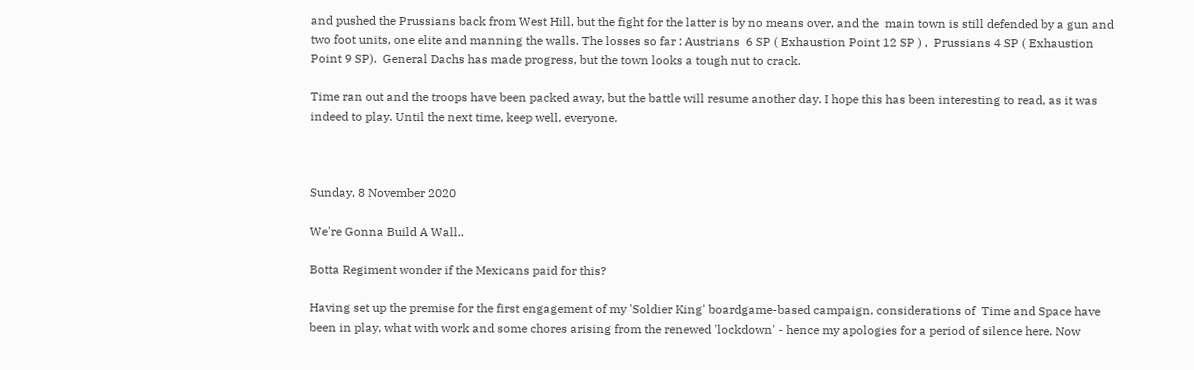and pushed the Prussians back from West Hill, but the fight for the latter is by no means over, and the  main town is still defended by a gun and two foot units, one elite and manning the walls. The losses so far : Austrians  6 SP ( Exhaustion Point 12 SP ) ,  Prussians 4 SP ( Exhaustion Point 9 SP).  General Dachs has made progress, but the town looks a tough nut to crack.

Time ran out and the troops have been packed away, but the battle will resume another day. I hope this has been interesting to read, as it was indeed to play. Until the next time, keep well, everyone.



Sunday, 8 November 2020

We're Gonna Build A Wall..

Botta Regiment wonder if the Mexicans paid for this?

Having set up the premise for the first engagement of my 'Soldier King' boardgame-based campaign, considerations of  Time and Space have been in play, what with work and some chores arising from the renewed 'lockdown' - hence my apologies for a period of silence here. Now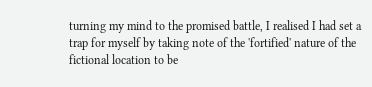turning my mind to the promised battle, I realised I had set a trap for myself by taking note of the 'fortified' nature of the fictional location to be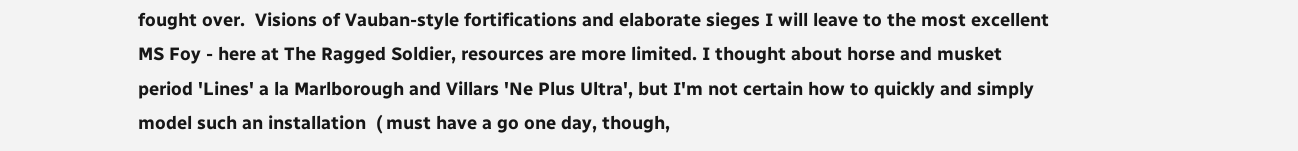fought over.  Visions of Vauban-style fortifications and elaborate sieges I will leave to the most excellent MS Foy - here at The Ragged Soldier, resources are more limited. I thought about horse and musket period 'Lines' a la Marlborough and Villars 'Ne Plus Ultra', but I'm not certain how to quickly and simply model such an installation  ( must have a go one day, though,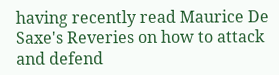having recently read Maurice De Saxe's Reveries on how to attack and defend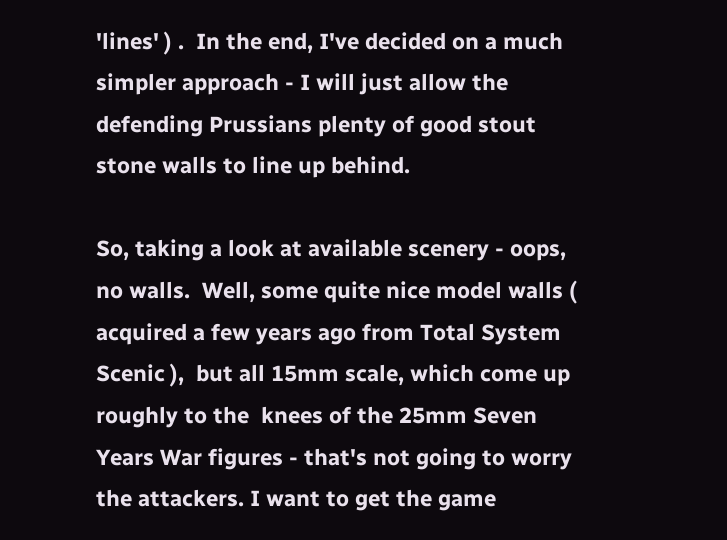'lines' ) .  In the end, I've decided on a much simpler approach - I will just allow the defending Prussians plenty of good stout stone walls to line up behind.

So, taking a look at available scenery - oops, no walls.  Well, some quite nice model walls ( acquired a few years ago from Total System Scenic ),  but all 15mm scale, which come up roughly to the  knees of the 25mm Seven Years War figures - that's not going to worry the attackers. I want to get the game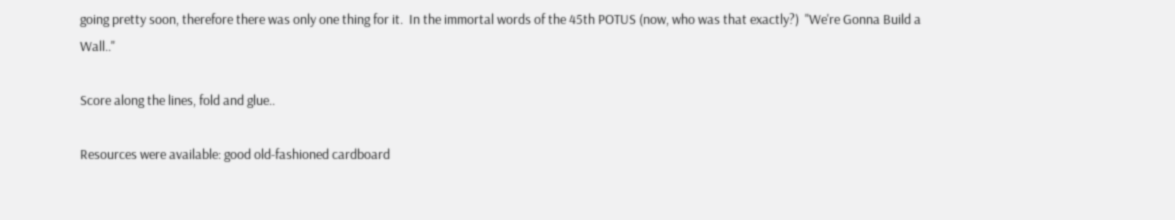going pretty soon, therefore there was only one thing for it.  In the immortal words of the 45th POTUS (now, who was that exactly?)  "We're Gonna Build a Wall.."

Score along the lines, fold and glue..

Resources were available: good old-fashioned cardboard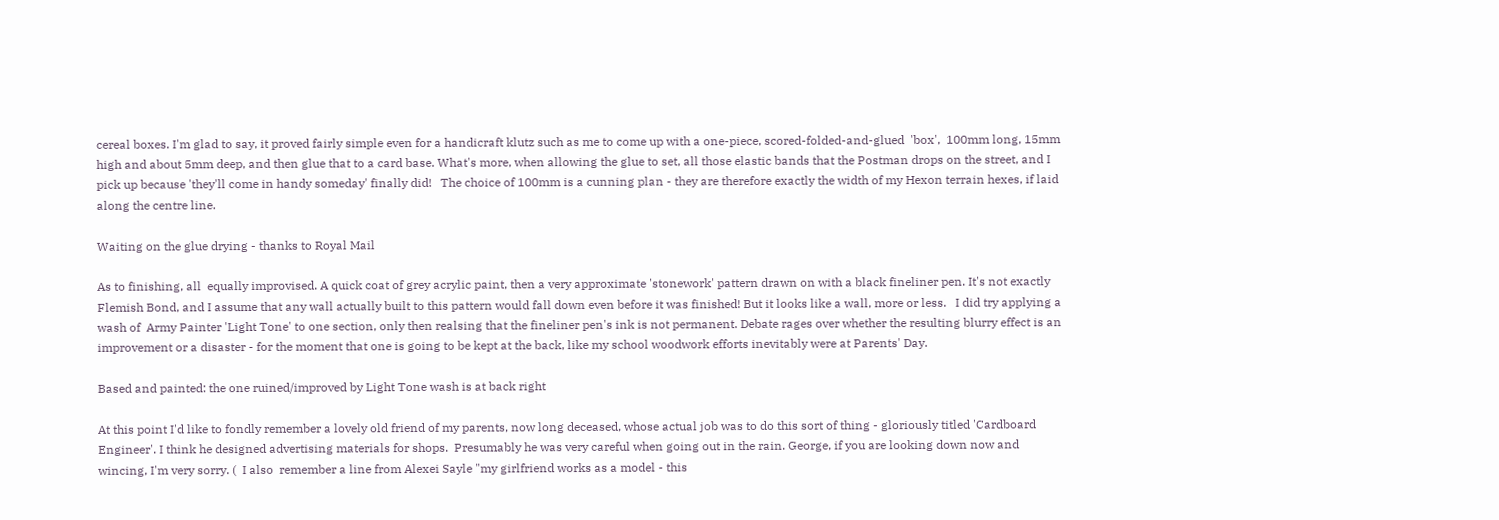cereal boxes. I'm glad to say, it proved fairly simple even for a handicraft klutz such as me to come up with a one-piece, scored-folded-and-glued  'box',  100mm long, 15mm high and about 5mm deep, and then glue that to a card base. What's more, when allowing the glue to set, all those elastic bands that the Postman drops on the street, and I pick up because 'they'll come in handy someday' finally did!   The choice of 100mm is a cunning plan - they are therefore exactly the width of my Hexon terrain hexes, if laid along the centre line.

Waiting on the glue drying - thanks to Royal Mail

As to finishing, all  equally improvised. A quick coat of grey acrylic paint, then a very approximate 'stonework' pattern drawn on with a black fineliner pen. It's not exactly Flemish Bond, and I assume that any wall actually built to this pattern would fall down even before it was finished! But it looks like a wall, more or less.   I did try applying a wash of  Army Painter 'Light Tone' to one section, only then realsing that the fineliner pen's ink is not permanent. Debate rages over whether the resulting blurry effect is an improvement or a disaster - for the moment that one is going to be kept at the back, like my school woodwork efforts inevitably were at Parents' Day.

Based and painted: the one ruined/improved by Light Tone wash is at back right

At this point I'd like to fondly remember a lovely old friend of my parents, now long deceased, whose actual job was to do this sort of thing - gloriously titled 'Cardboard Engineer'. I think he designed advertising materials for shops.  Presumably he was very careful when going out in the rain. George, if you are looking down now and wincing, I'm very sorry. (  I also  remember a line from Alexei Sayle "my girlfriend works as a model - this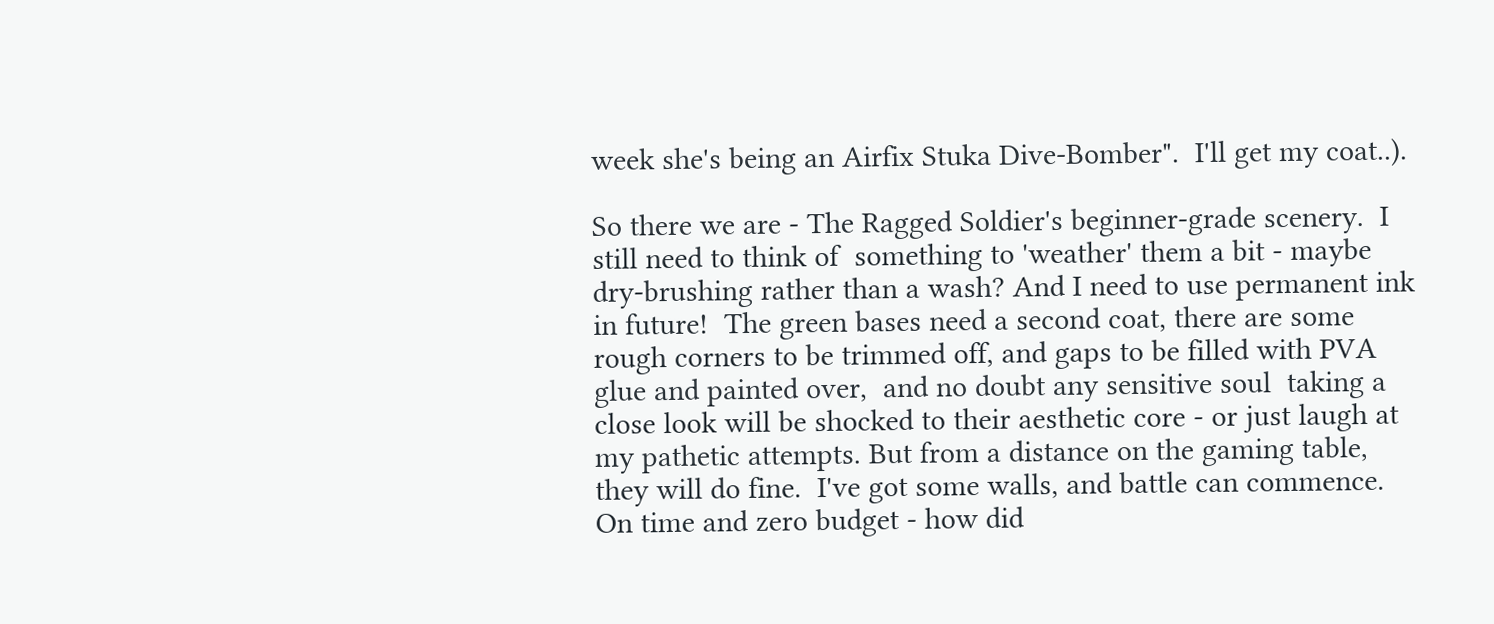week she's being an Airfix Stuka Dive-Bomber".  I'll get my coat..).

So there we are - The Ragged Soldier's beginner-grade scenery.  I still need to think of  something to 'weather' them a bit - maybe dry-brushing rather than a wash? And I need to use permanent ink in future!  The green bases need a second coat, there are some rough corners to be trimmed off, and gaps to be filled with PVA glue and painted over,  and no doubt any sensitive soul  taking a close look will be shocked to their aesthetic core - or just laugh at my pathetic attempts. But from a distance on the gaming table, they will do fine.  I've got some walls, and battle can commence. On time and zero budget - how did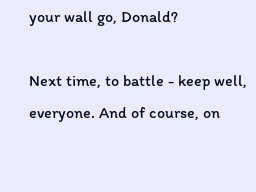your wall go, Donald?

Next time, to battle - keep well, everyone. And of course, on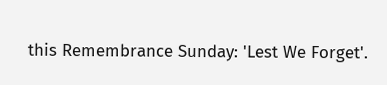this Remembrance Sunday: 'Lest We Forget'.